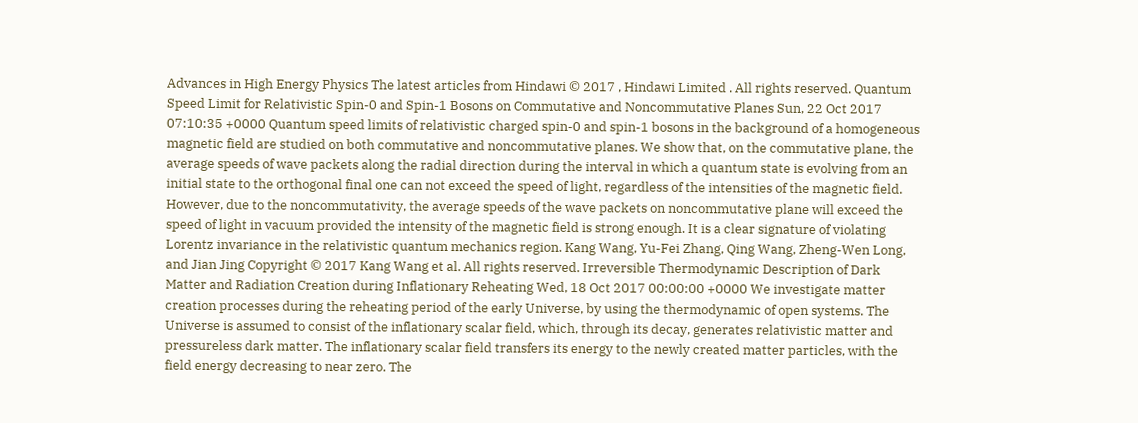Advances in High Energy Physics The latest articles from Hindawi © 2017 , Hindawi Limited . All rights reserved. Quantum Speed Limit for Relativistic Spin-0 and Spin-1 Bosons on Commutative and Noncommutative Planes Sun, 22 Oct 2017 07:10:35 +0000 Quantum speed limits of relativistic charged spin-0 and spin-1 bosons in the background of a homogeneous magnetic field are studied on both commutative and noncommutative planes. We show that, on the commutative plane, the average speeds of wave packets along the radial direction during the interval in which a quantum state is evolving from an initial state to the orthogonal final one can not exceed the speed of light, regardless of the intensities of the magnetic field. However, due to the noncommutativity, the average speeds of the wave packets on noncommutative plane will exceed the speed of light in vacuum provided the intensity of the magnetic field is strong enough. It is a clear signature of violating Lorentz invariance in the relativistic quantum mechanics region. Kang Wang, Yu-Fei Zhang, Qing Wang, Zheng-Wen Long, and Jian Jing Copyright © 2017 Kang Wang et al. All rights reserved. Irreversible Thermodynamic Description of Dark Matter and Radiation Creation during Inflationary Reheating Wed, 18 Oct 2017 00:00:00 +0000 We investigate matter creation processes during the reheating period of the early Universe, by using the thermodynamic of open systems. The Universe is assumed to consist of the inflationary scalar field, which, through its decay, generates relativistic matter and pressureless dark matter. The inflationary scalar field transfers its energy to the newly created matter particles, with the field energy decreasing to near zero. The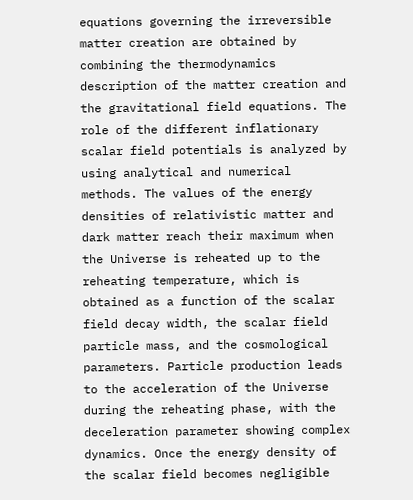equations governing the irreversible matter creation are obtained by combining the thermodynamics description of the matter creation and the gravitational field equations. The role of the different inflationary scalar field potentials is analyzed by using analytical and numerical methods. The values of the energy densities of relativistic matter and dark matter reach their maximum when the Universe is reheated up to the reheating temperature, which is obtained as a function of the scalar field decay width, the scalar field particle mass, and the cosmological parameters. Particle production leads to the acceleration of the Universe during the reheating phase, with the deceleration parameter showing complex dynamics. Once the energy density of the scalar field becomes negligible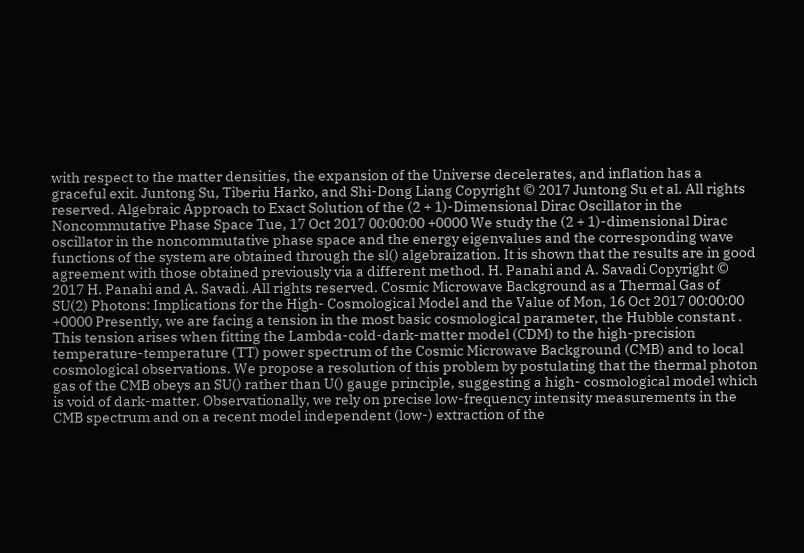with respect to the matter densities, the expansion of the Universe decelerates, and inflation has a graceful exit. Juntong Su, Tiberiu Harko, and Shi-Dong Liang Copyright © 2017 Juntong Su et al. All rights reserved. Algebraic Approach to Exact Solution of the (2 + 1)-Dimensional Dirac Oscillator in the Noncommutative Phase Space Tue, 17 Oct 2017 00:00:00 +0000 We study the (2 + 1)-dimensional Dirac oscillator in the noncommutative phase space and the energy eigenvalues and the corresponding wave functions of the system are obtained through the sl() algebraization. It is shown that the results are in good agreement with those obtained previously via a different method. H. Panahi and A. Savadi Copyright © 2017 H. Panahi and A. Savadi. All rights reserved. Cosmic Microwave Background as a Thermal Gas of SU(2) Photons: Implications for the High- Cosmological Model and the Value of Mon, 16 Oct 2017 00:00:00 +0000 Presently, we are facing a tension in the most basic cosmological parameter, the Hubble constant . This tension arises when fitting the Lambda-cold-dark-matter model (CDM) to the high-precision temperature-temperature (TT) power spectrum of the Cosmic Microwave Background (CMB) and to local cosmological observations. We propose a resolution of this problem by postulating that the thermal photon gas of the CMB obeys an SU() rather than U() gauge principle, suggesting a high- cosmological model which is void of dark-matter. Observationally, we rely on precise low-frequency intensity measurements in the CMB spectrum and on a recent model independent (low-) extraction of the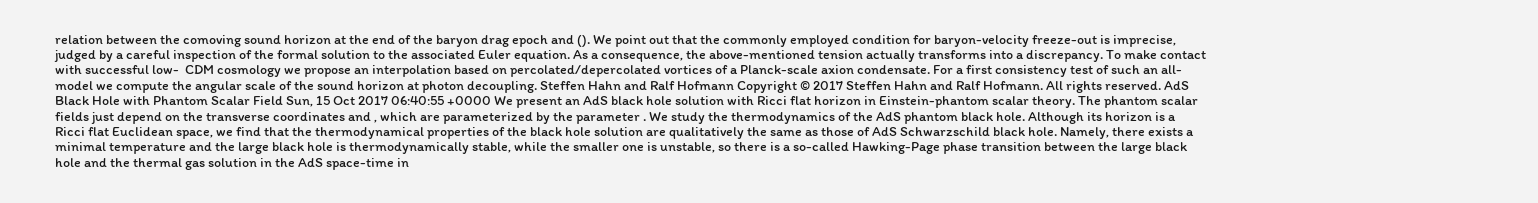relation between the comoving sound horizon at the end of the baryon drag epoch and (). We point out that the commonly employed condition for baryon-velocity freeze-out is imprecise, judged by a careful inspection of the formal solution to the associated Euler equation. As a consequence, the above-mentioned tension actually transforms into a discrepancy. To make contact with successful low-  CDM cosmology we propose an interpolation based on percolated/depercolated vortices of a Planck-scale axion condensate. For a first consistency test of such an all- model we compute the angular scale of the sound horizon at photon decoupling. Steffen Hahn and Ralf Hofmann Copyright © 2017 Steffen Hahn and Ralf Hofmann. All rights reserved. AdS Black Hole with Phantom Scalar Field Sun, 15 Oct 2017 06:40:55 +0000 We present an AdS black hole solution with Ricci flat horizon in Einstein-phantom scalar theory. The phantom scalar fields just depend on the transverse coordinates and , which are parameterized by the parameter . We study the thermodynamics of the AdS phantom black hole. Although its horizon is a Ricci flat Euclidean space, we find that the thermodynamical properties of the black hole solution are qualitatively the same as those of AdS Schwarzschild black hole. Namely, there exists a minimal temperature and the large black hole is thermodynamically stable, while the smaller one is unstable, so there is a so-called Hawking-Page phase transition between the large black hole and the thermal gas solution in the AdS space-time in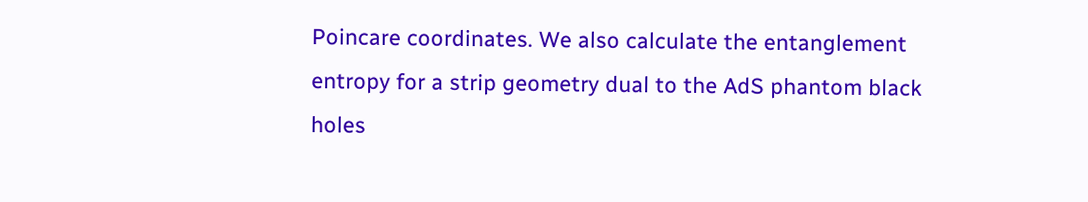Poincare coordinates. We also calculate the entanglement entropy for a strip geometry dual to the AdS phantom black holes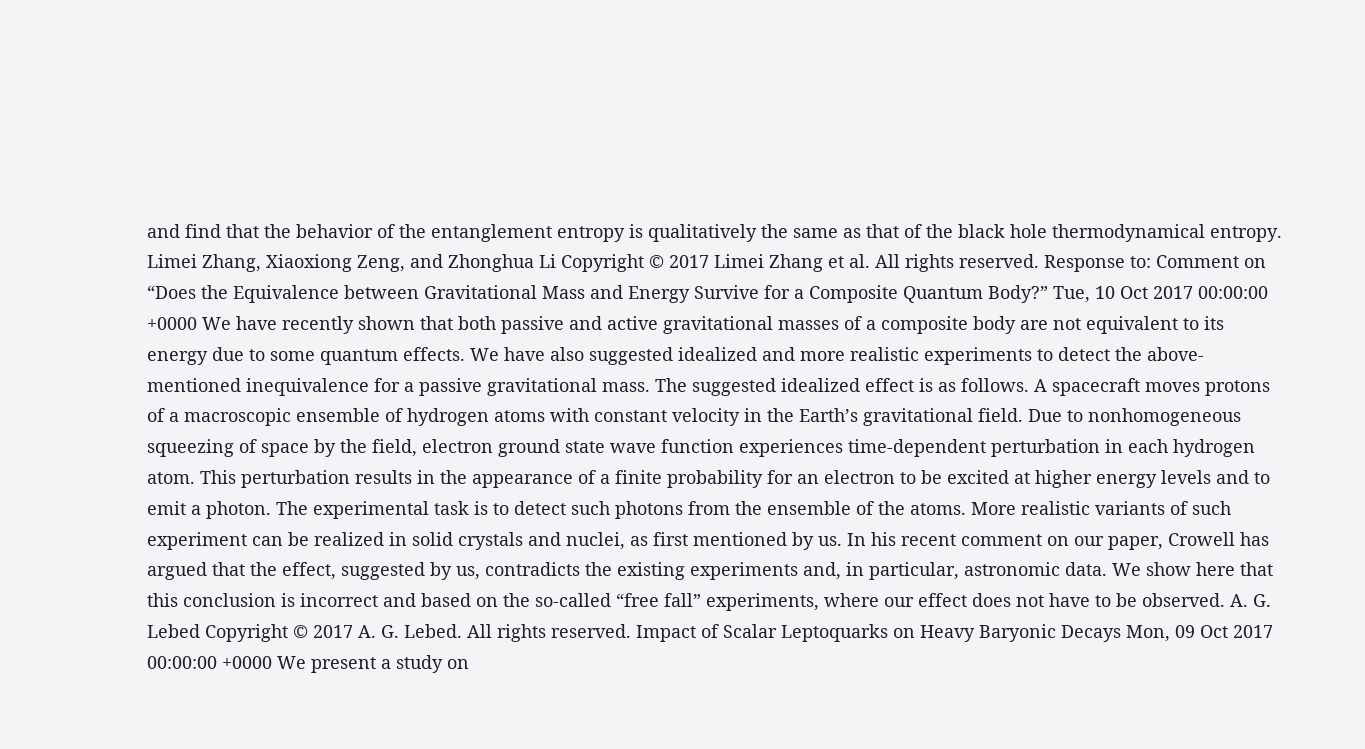and find that the behavior of the entanglement entropy is qualitatively the same as that of the black hole thermodynamical entropy. Limei Zhang, Xiaoxiong Zeng, and Zhonghua Li Copyright © 2017 Limei Zhang et al. All rights reserved. Response to: Comment on “Does the Equivalence between Gravitational Mass and Energy Survive for a Composite Quantum Body?” Tue, 10 Oct 2017 00:00:00 +0000 We have recently shown that both passive and active gravitational masses of a composite body are not equivalent to its energy due to some quantum effects. We have also suggested idealized and more realistic experiments to detect the above-mentioned inequivalence for a passive gravitational mass. The suggested idealized effect is as follows. A spacecraft moves protons of a macroscopic ensemble of hydrogen atoms with constant velocity in the Earth’s gravitational field. Due to nonhomogeneous squeezing of space by the field, electron ground state wave function experiences time-dependent perturbation in each hydrogen atom. This perturbation results in the appearance of a finite probability for an electron to be excited at higher energy levels and to emit a photon. The experimental task is to detect such photons from the ensemble of the atoms. More realistic variants of such experiment can be realized in solid crystals and nuclei, as first mentioned by us. In his recent comment on our paper, Crowell has argued that the effect, suggested by us, contradicts the existing experiments and, in particular, astronomic data. We show here that this conclusion is incorrect and based on the so-called “free fall” experiments, where our effect does not have to be observed. A. G. Lebed Copyright © 2017 A. G. Lebed. All rights reserved. Impact of Scalar Leptoquarks on Heavy Baryonic Decays Mon, 09 Oct 2017 00:00:00 +0000 We present a study on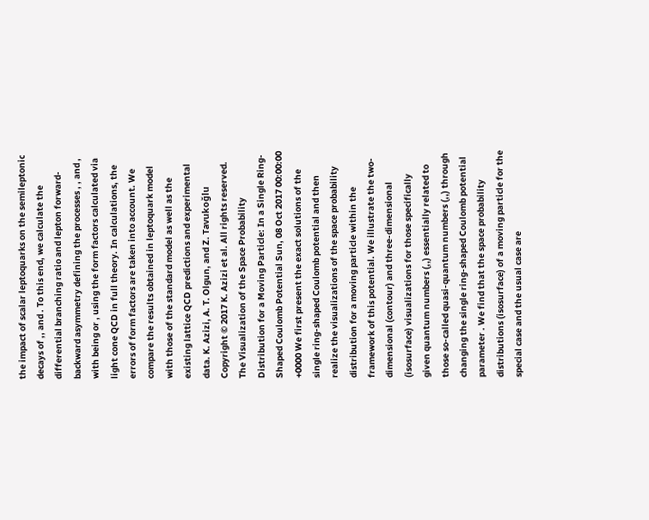the impact of scalar leptoquarks on the semileptonic decays of ,, and . To this end, we calculate the differential branching ratio and lepton forward-backward asymmetry defining the processes , , and , with being or , using the form factors calculated via light cone QCD in full theory. In calculations, the errors of form factors are taken into account. We compare the results obtained in leptoquark model with those of the standard model as well as the existing lattice QCD predictions and experimental data. K. Azizi, A. T. Olgun, and Z. Tavukoğlu Copyright © 2017 K. Azizi et al. All rights reserved. The Visualization of the Space Probability Distribution for a Moving Particle: In a Single Ring-Shaped Coulomb Potential Sun, 08 Oct 2017 00:00:00 +0000 We first present the exact solutions of the single ring-shaped Coulomb potential and then realize the visualizations of the space probability distribution for a moving particle within the framework of this potential. We illustrate the two-dimensional (contour) and three-dimensional (isosurface) visualizations for those specifically given quantum numbers (,,) essentially related to those so-called quasi-quantum numbers (,,) through changing the single ring-shaped Coulomb potential parameter . We find that the space probability distributions (isosurface) of a moving particle for the special case and the usual case are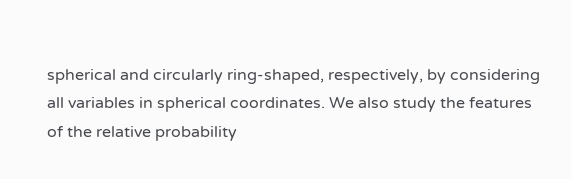spherical and circularly ring-shaped, respectively, by considering all variables in spherical coordinates. We also study the features of the relative probability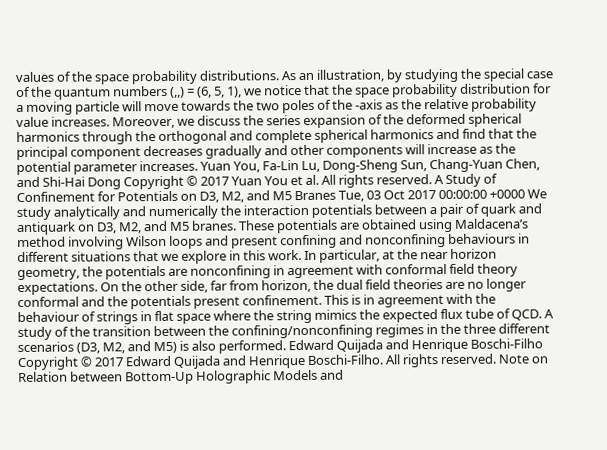values of the space probability distributions. As an illustration, by studying the special case of the quantum numbers (,,) = (6, 5, 1), we notice that the space probability distribution for a moving particle will move towards the two poles of the -axis as the relative probability value increases. Moreover, we discuss the series expansion of the deformed spherical harmonics through the orthogonal and complete spherical harmonics and find that the principal component decreases gradually and other components will increase as the potential parameter increases. Yuan You, Fa-Lin Lu, Dong-Sheng Sun, Chang-Yuan Chen, and Shi-Hai Dong Copyright © 2017 Yuan You et al. All rights reserved. A Study of Confinement for Potentials on D3, M2, and M5 Branes Tue, 03 Oct 2017 00:00:00 +0000 We study analytically and numerically the interaction potentials between a pair of quark and antiquark on D3, M2, and M5 branes. These potentials are obtained using Maldacena’s method involving Wilson loops and present confining and nonconfining behaviours in different situations that we explore in this work. In particular, at the near horizon geometry, the potentials are nonconfining in agreement with conformal field theory expectations. On the other side, far from horizon, the dual field theories are no longer conformal and the potentials present confinement. This is in agreement with the behaviour of strings in flat space where the string mimics the expected flux tube of QCD. A study of the transition between the confining/nonconfining regimes in the three different scenarios (D3, M2, and M5) is also performed. Edward Quijada and Henrique Boschi-Filho Copyright © 2017 Edward Quijada and Henrique Boschi-Filho. All rights reserved. Note on Relation between Bottom-Up Holographic Models and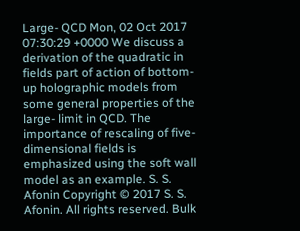Large- QCD Mon, 02 Oct 2017 07:30:29 +0000 We discuss a derivation of the quadratic in fields part of action of bottom-up holographic models from some general properties of the large- limit in QCD. The importance of rescaling of five-dimensional fields is emphasized using the soft wall model as an example. S. S. Afonin Copyright © 2017 S. S. Afonin. All rights reserved. Bulk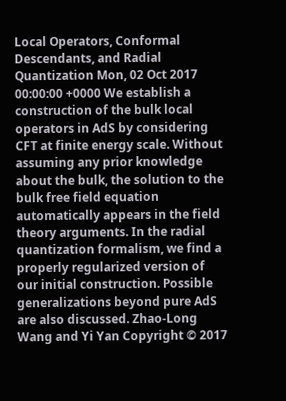Local Operators, Conformal Descendants, and Radial Quantization Mon, 02 Oct 2017 00:00:00 +0000 We establish a construction of the bulk local operators in AdS by considering CFT at finite energy scale. Without assuming any prior knowledge about the bulk, the solution to the bulk free field equation automatically appears in the field theory arguments. In the radial quantization formalism, we find a properly regularized version of our initial construction. Possible generalizations beyond pure AdS are also discussed. Zhao-Long Wang and Yi Yan Copyright © 2017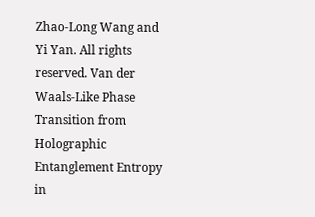Zhao-Long Wang and Yi Yan. All rights reserved. Van der Waals-Like Phase Transition from Holographic Entanglement Entropy in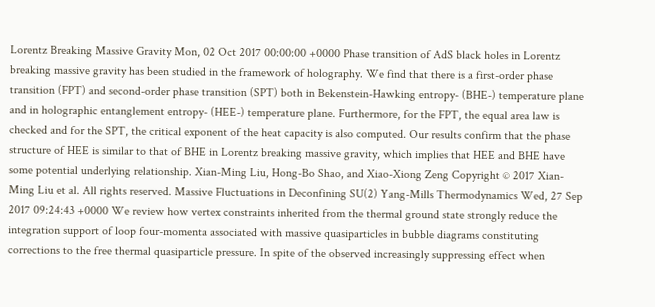Lorentz Breaking Massive Gravity Mon, 02 Oct 2017 00:00:00 +0000 Phase transition of AdS black holes in Lorentz breaking massive gravity has been studied in the framework of holography. We find that there is a first-order phase transition (FPT) and second-order phase transition (SPT) both in Bekenstein-Hawking entropy- (BHE-) temperature plane and in holographic entanglement entropy- (HEE-) temperature plane. Furthermore, for the FPT, the equal area law is checked and for the SPT, the critical exponent of the heat capacity is also computed. Our results confirm that the phase structure of HEE is similar to that of BHE in Lorentz breaking massive gravity, which implies that HEE and BHE have some potential underlying relationship. Xian-Ming Liu, Hong-Bo Shao, and Xiao-Xiong Zeng Copyright © 2017 Xian-Ming Liu et al. All rights reserved. Massive Fluctuations in Deconfining SU(2) Yang-Mills Thermodynamics Wed, 27 Sep 2017 09:24:43 +0000 We review how vertex constraints inherited from the thermal ground state strongly reduce the integration support of loop four-momenta associated with massive quasiparticles in bubble diagrams constituting corrections to the free thermal quasiparticle pressure. In spite of the observed increasingly suppressing effect when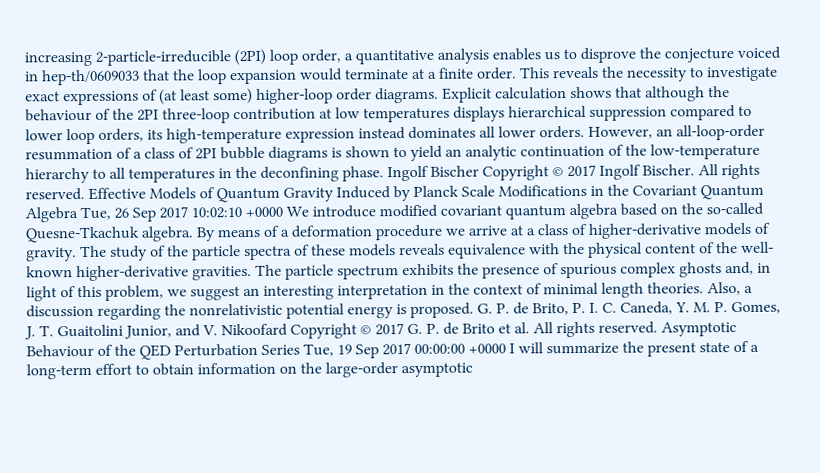increasing 2-particle-irreducible (2PI) loop order, a quantitative analysis enables us to disprove the conjecture voiced in hep-th/0609033 that the loop expansion would terminate at a finite order. This reveals the necessity to investigate exact expressions of (at least some) higher-loop order diagrams. Explicit calculation shows that although the behaviour of the 2PI three-loop contribution at low temperatures displays hierarchical suppression compared to lower loop orders, its high-temperature expression instead dominates all lower orders. However, an all-loop-order resummation of a class of 2PI bubble diagrams is shown to yield an analytic continuation of the low-temperature hierarchy to all temperatures in the deconfining phase. Ingolf Bischer Copyright © 2017 Ingolf Bischer. All rights reserved. Effective Models of Quantum Gravity Induced by Planck Scale Modifications in the Covariant Quantum Algebra Tue, 26 Sep 2017 10:02:10 +0000 We introduce modified covariant quantum algebra based on the so-called Quesne-Tkachuk algebra. By means of a deformation procedure we arrive at a class of higher-derivative models of gravity. The study of the particle spectra of these models reveals equivalence with the physical content of the well-known higher-derivative gravities. The particle spectrum exhibits the presence of spurious complex ghosts and, in light of this problem, we suggest an interesting interpretation in the context of minimal length theories. Also, a discussion regarding the nonrelativistic potential energy is proposed. G. P. de Brito, P. I. C. Caneda, Y. M. P. Gomes, J. T. Guaitolini Junior, and V. Nikoofard Copyright © 2017 G. P. de Brito et al. All rights reserved. Asymptotic Behaviour of the QED Perturbation Series Tue, 19 Sep 2017 00:00:00 +0000 I will summarize the present state of a long-term effort to obtain information on the large-order asymptotic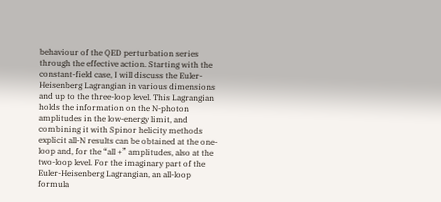behaviour of the QED perturbation series through the effective action. Starting with the constant-field case, I will discuss the Euler-Heisenberg Lagrangian in various dimensions and up to the three-loop level. This Lagrangian holds the information on the N-photon amplitudes in the low-energy limit, and combining it with Spinor helicity methods explicit all-N results can be obtained at the one-loop and, for the “all +” amplitudes, also at the two-loop level. For the imaginary part of the Euler-Heisenberg Lagrangian, an all-loop formula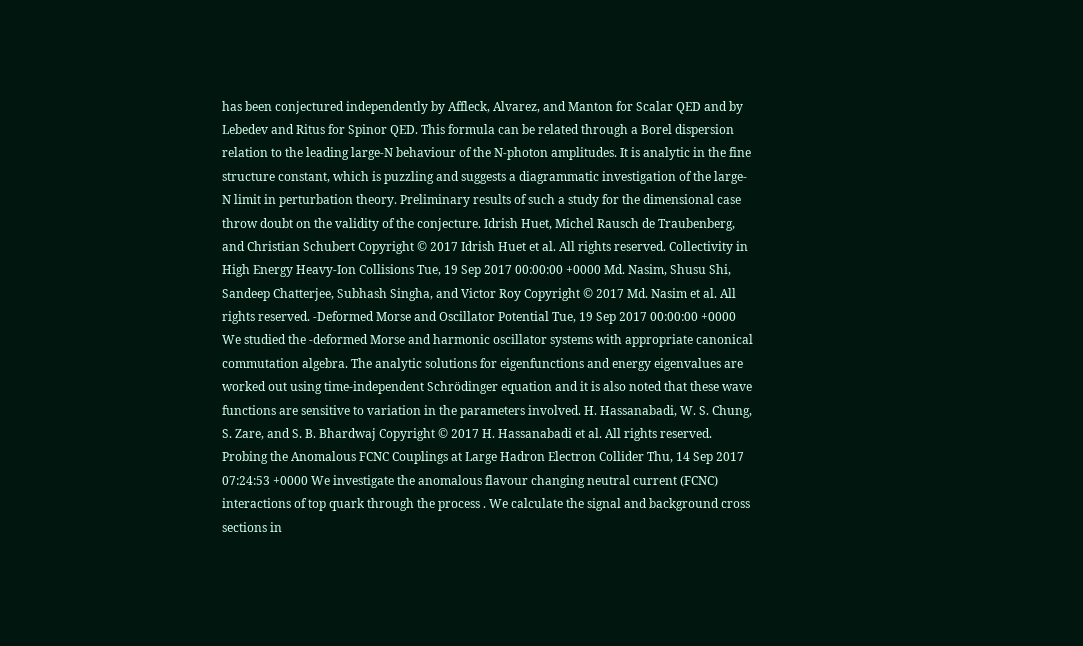has been conjectured independently by Affleck, Alvarez, and Manton for Scalar QED and by Lebedev and Ritus for Spinor QED. This formula can be related through a Borel dispersion relation to the leading large-N behaviour of the N-photon amplitudes. It is analytic in the fine structure constant, which is puzzling and suggests a diagrammatic investigation of the large-N limit in perturbation theory. Preliminary results of such a study for the dimensional case throw doubt on the validity of the conjecture. Idrish Huet, Michel Rausch de Traubenberg, and Christian Schubert Copyright © 2017 Idrish Huet et al. All rights reserved. Collectivity in High Energy Heavy-Ion Collisions Tue, 19 Sep 2017 00:00:00 +0000 Md. Nasim, Shusu Shi, Sandeep Chatterjee, Subhash Singha, and Victor Roy Copyright © 2017 Md. Nasim et al. All rights reserved. -Deformed Morse and Oscillator Potential Tue, 19 Sep 2017 00:00:00 +0000 We studied the -deformed Morse and harmonic oscillator systems with appropriate canonical commutation algebra. The analytic solutions for eigenfunctions and energy eigenvalues are worked out using time-independent Schrödinger equation and it is also noted that these wave functions are sensitive to variation in the parameters involved. H. Hassanabadi, W. S. Chung, S. Zare, and S. B. Bhardwaj Copyright © 2017 H. Hassanabadi et al. All rights reserved. Probing the Anomalous FCNC Couplings at Large Hadron Electron Collider Thu, 14 Sep 2017 07:24:53 +0000 We investigate the anomalous flavour changing neutral current (FCNC) interactions of top quark through the process . We calculate the signal and background cross sections in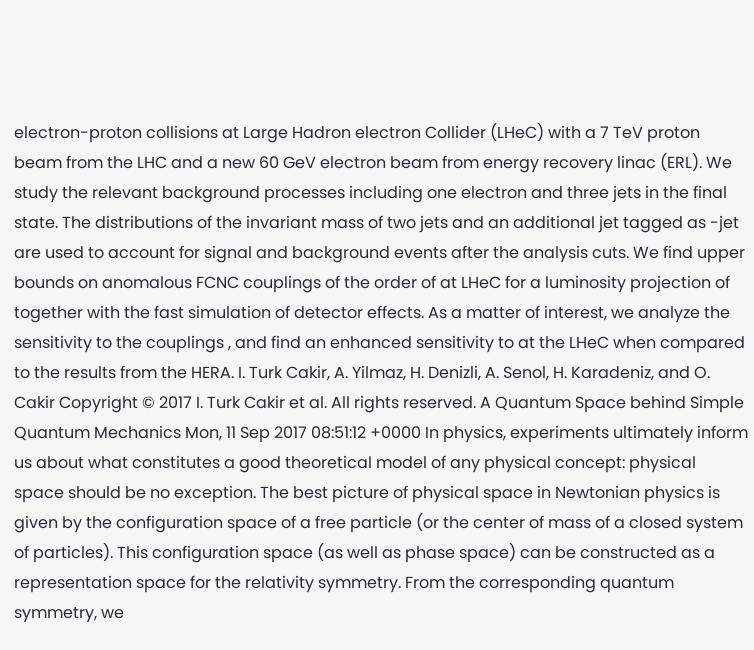electron-proton collisions at Large Hadron electron Collider (LHeC) with a 7 TeV proton beam from the LHC and a new 60 GeV electron beam from energy recovery linac (ERL). We study the relevant background processes including one electron and three jets in the final state. The distributions of the invariant mass of two jets and an additional jet tagged as -jet are used to account for signal and background events after the analysis cuts. We find upper bounds on anomalous FCNC couplings of the order of at LHeC for a luminosity projection of   together with the fast simulation of detector effects. As a matter of interest, we analyze the sensitivity to the couplings , and find an enhanced sensitivity to at the LHeC when compared to the results from the HERA. I. Turk Cakir, A. Yilmaz, H. Denizli, A. Senol, H. Karadeniz, and O. Cakir Copyright © 2017 I. Turk Cakir et al. All rights reserved. A Quantum Space behind Simple Quantum Mechanics Mon, 11 Sep 2017 08:51:12 +0000 In physics, experiments ultimately inform us about what constitutes a good theoretical model of any physical concept: physical space should be no exception. The best picture of physical space in Newtonian physics is given by the configuration space of a free particle (or the center of mass of a closed system of particles). This configuration space (as well as phase space) can be constructed as a representation space for the relativity symmetry. From the corresponding quantum symmetry, we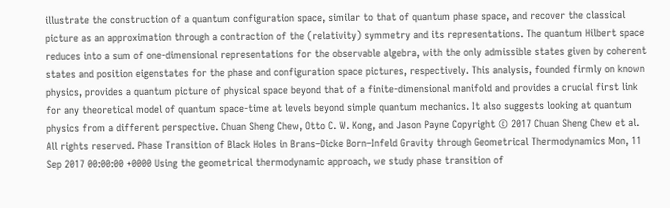illustrate the construction of a quantum configuration space, similar to that of quantum phase space, and recover the classical picture as an approximation through a contraction of the (relativity) symmetry and its representations. The quantum Hilbert space reduces into a sum of one-dimensional representations for the observable algebra, with the only admissible states given by coherent states and position eigenstates for the phase and configuration space pictures, respectively. This analysis, founded firmly on known physics, provides a quantum picture of physical space beyond that of a finite-dimensional manifold and provides a crucial first link for any theoretical model of quantum space-time at levels beyond simple quantum mechanics. It also suggests looking at quantum physics from a different perspective. Chuan Sheng Chew, Otto C. W. Kong, and Jason Payne Copyright © 2017 Chuan Sheng Chew et al. All rights reserved. Phase Transition of Black Holes in Brans–Dicke Born–Infeld Gravity through Geometrical Thermodynamics Mon, 11 Sep 2017 00:00:00 +0000 Using the geometrical thermodynamic approach, we study phase transition of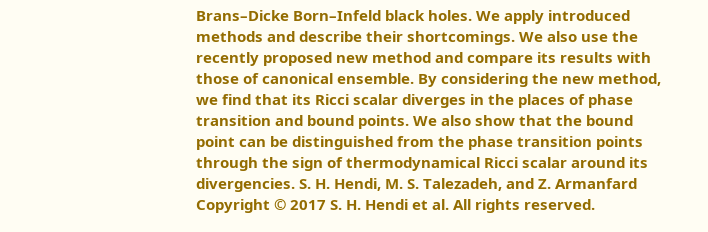Brans–Dicke Born–Infeld black holes. We apply introduced methods and describe their shortcomings. We also use the recently proposed new method and compare its results with those of canonical ensemble. By considering the new method, we find that its Ricci scalar diverges in the places of phase transition and bound points. We also show that the bound point can be distinguished from the phase transition points through the sign of thermodynamical Ricci scalar around its divergencies. S. H. Hendi, M. S. Talezadeh, and Z. Armanfard Copyright © 2017 S. H. Hendi et al. All rights reserved.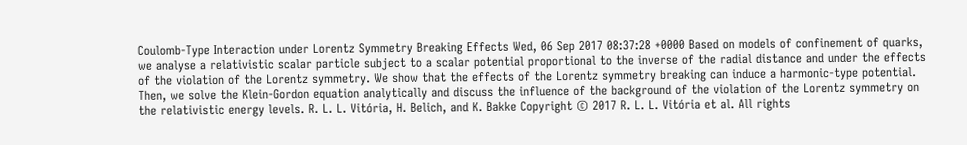Coulomb-Type Interaction under Lorentz Symmetry Breaking Effects Wed, 06 Sep 2017 08:37:28 +0000 Based on models of confinement of quarks, we analyse a relativistic scalar particle subject to a scalar potential proportional to the inverse of the radial distance and under the effects of the violation of the Lorentz symmetry. We show that the effects of the Lorentz symmetry breaking can induce a harmonic-type potential. Then, we solve the Klein-Gordon equation analytically and discuss the influence of the background of the violation of the Lorentz symmetry on the relativistic energy levels. R. L. L. Vitória, H. Belich, and K. Bakke Copyright © 2017 R. L. L. Vitória et al. All rights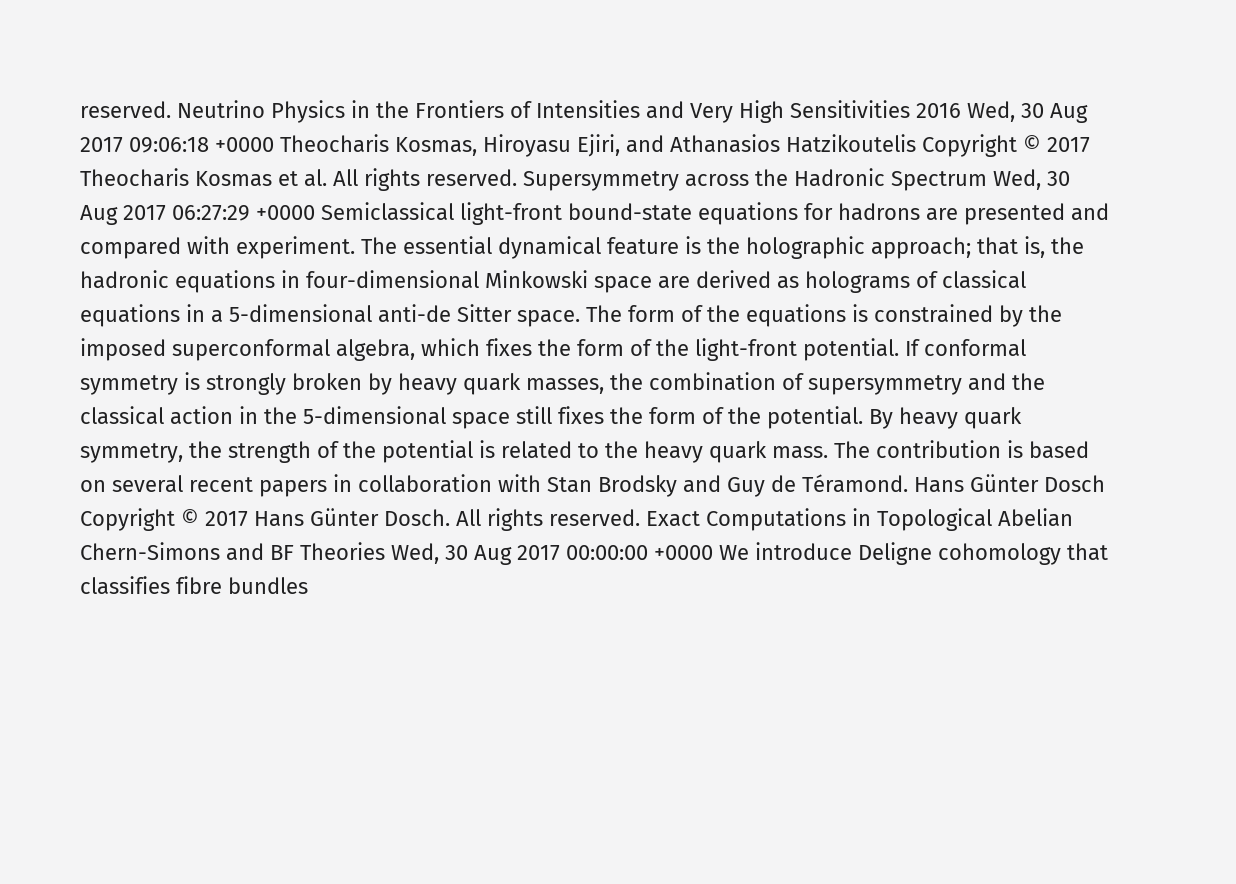reserved. Neutrino Physics in the Frontiers of Intensities and Very High Sensitivities 2016 Wed, 30 Aug 2017 09:06:18 +0000 Theocharis Kosmas, Hiroyasu Ejiri, and Athanasios Hatzikoutelis Copyright © 2017 Theocharis Kosmas et al. All rights reserved. Supersymmetry across the Hadronic Spectrum Wed, 30 Aug 2017 06:27:29 +0000 Semiclassical light-front bound-state equations for hadrons are presented and compared with experiment. The essential dynamical feature is the holographic approach; that is, the hadronic equations in four-dimensional Minkowski space are derived as holograms of classical equations in a 5-dimensional anti-de Sitter space. The form of the equations is constrained by the imposed superconformal algebra, which fixes the form of the light-front potential. If conformal symmetry is strongly broken by heavy quark masses, the combination of supersymmetry and the classical action in the 5-dimensional space still fixes the form of the potential. By heavy quark symmetry, the strength of the potential is related to the heavy quark mass. The contribution is based on several recent papers in collaboration with Stan Brodsky and Guy de Téramond. Hans Günter Dosch Copyright © 2017 Hans Günter Dosch. All rights reserved. Exact Computations in Topological Abelian Chern-Simons and BF Theories Wed, 30 Aug 2017 00:00:00 +0000 We introduce Deligne cohomology that classifies fibre bundles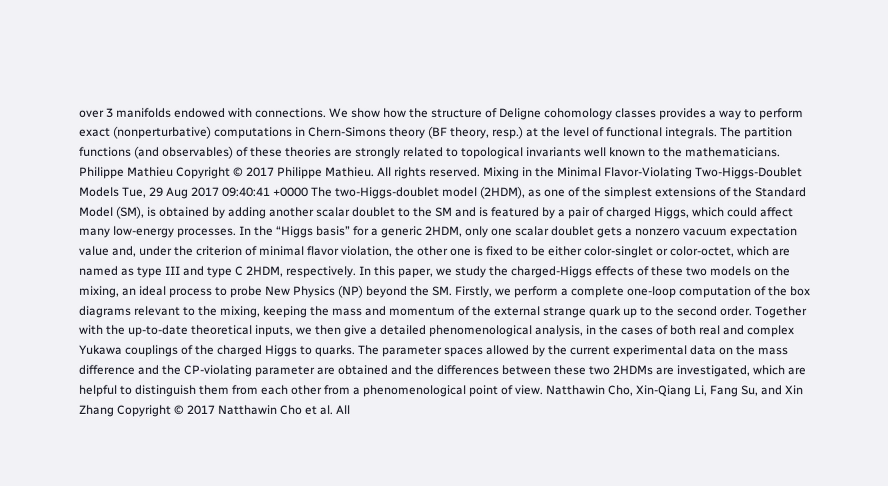over 3 manifolds endowed with connections. We show how the structure of Deligne cohomology classes provides a way to perform exact (nonperturbative) computations in Chern-Simons theory (BF theory, resp.) at the level of functional integrals. The partition functions (and observables) of these theories are strongly related to topological invariants well known to the mathematicians. Philippe Mathieu Copyright © 2017 Philippe Mathieu. All rights reserved. Mixing in the Minimal Flavor-Violating Two-Higgs-Doublet Models Tue, 29 Aug 2017 09:40:41 +0000 The two-Higgs-doublet model (2HDM), as one of the simplest extensions of the Standard Model (SM), is obtained by adding another scalar doublet to the SM and is featured by a pair of charged Higgs, which could affect many low-energy processes. In the “Higgs basis” for a generic 2HDM, only one scalar doublet gets a nonzero vacuum expectation value and, under the criterion of minimal flavor violation, the other one is fixed to be either color-singlet or color-octet, which are named as type III and type C 2HDM, respectively. In this paper, we study the charged-Higgs effects of these two models on the mixing, an ideal process to probe New Physics (NP) beyond the SM. Firstly, we perform a complete one-loop computation of the box diagrams relevant to the mixing, keeping the mass and momentum of the external strange quark up to the second order. Together with the up-to-date theoretical inputs, we then give a detailed phenomenological analysis, in the cases of both real and complex Yukawa couplings of the charged Higgs to quarks. The parameter spaces allowed by the current experimental data on the mass difference and the CP-violating parameter are obtained and the differences between these two 2HDMs are investigated, which are helpful to distinguish them from each other from a phenomenological point of view. Natthawin Cho, Xin-Qiang Li, Fang Su, and Xin Zhang Copyright © 2017 Natthawin Cho et al. All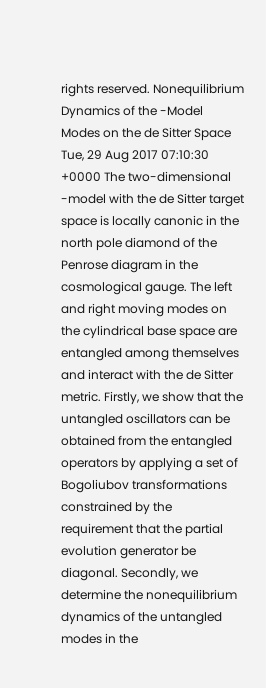rights reserved. Nonequilibrium Dynamics of the -Model Modes on the de Sitter Space Tue, 29 Aug 2017 07:10:30 +0000 The two-dimensional -model with the de Sitter target space is locally canonic in the north pole diamond of the Penrose diagram in the cosmological gauge. The left and right moving modes on the cylindrical base space are entangled among themselves and interact with the de Sitter metric. Firstly, we show that the untangled oscillators can be obtained from the entangled operators by applying a set of Bogoliubov transformations constrained by the requirement that the partial evolution generator be diagonal. Secondly, we determine the nonequilibrium dynamics of the untangled modes in the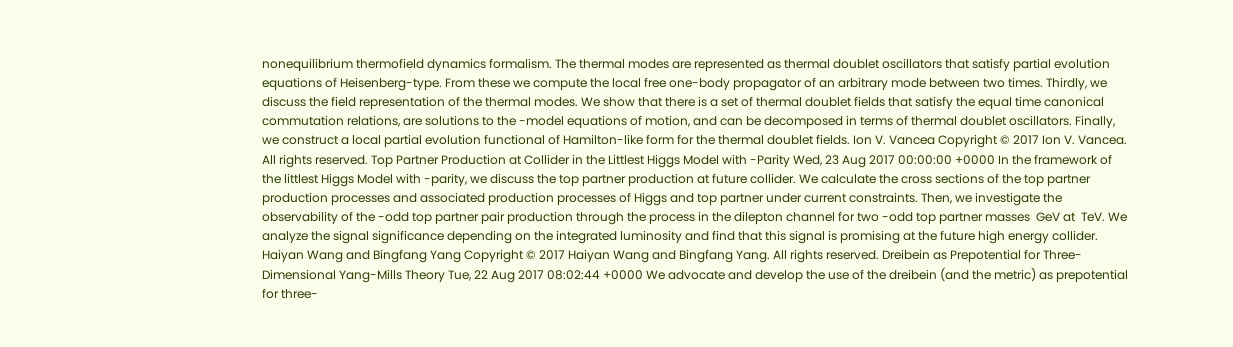nonequilibrium thermofield dynamics formalism. The thermal modes are represented as thermal doublet oscillators that satisfy partial evolution equations of Heisenberg-type. From these we compute the local free one-body propagator of an arbitrary mode between two times. Thirdly, we discuss the field representation of the thermal modes. We show that there is a set of thermal doublet fields that satisfy the equal time canonical commutation relations, are solutions to the -model equations of motion, and can be decomposed in terms of thermal doublet oscillators. Finally, we construct a local partial evolution functional of Hamilton-like form for the thermal doublet fields. Ion V. Vancea Copyright © 2017 Ion V. Vancea. All rights reserved. Top Partner Production at Collider in the Littlest Higgs Model with -Parity Wed, 23 Aug 2017 00:00:00 +0000 In the framework of the littlest Higgs Model with -parity, we discuss the top partner production at future collider. We calculate the cross sections of the top partner production processes and associated production processes of Higgs and top partner under current constraints. Then, we investigate the observability of the -odd top partner pair production through the process in the dilepton channel for two -odd top partner masses  GeV at  TeV. We analyze the signal significance depending on the integrated luminosity and find that this signal is promising at the future high energy collider. Haiyan Wang and Bingfang Yang Copyright © 2017 Haiyan Wang and Bingfang Yang. All rights reserved. Dreibein as Prepotential for Three-Dimensional Yang-Mills Theory Tue, 22 Aug 2017 08:02:44 +0000 We advocate and develop the use of the dreibein (and the metric) as prepotential for three-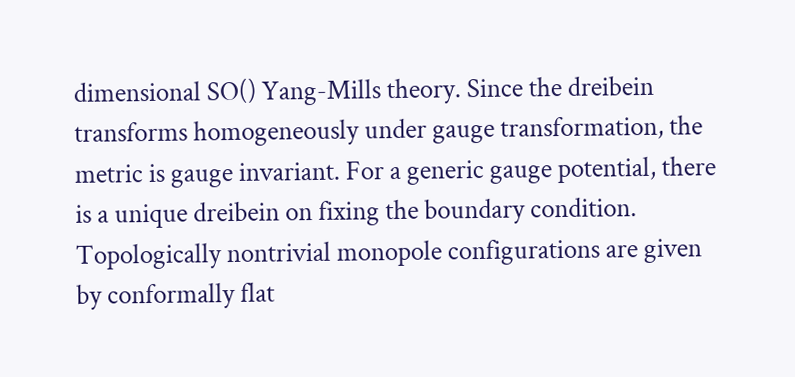dimensional SO() Yang-Mills theory. Since the dreibein transforms homogeneously under gauge transformation, the metric is gauge invariant. For a generic gauge potential, there is a unique dreibein on fixing the boundary condition. Topologically nontrivial monopole configurations are given by conformally flat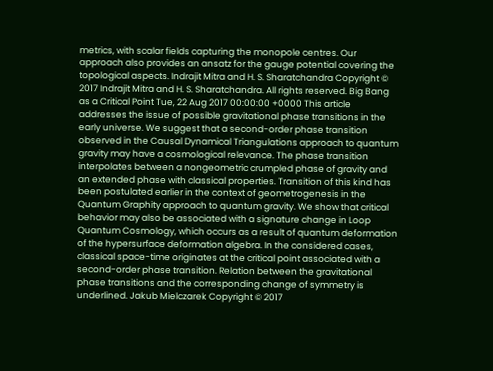metrics, with scalar fields capturing the monopole centres. Our approach also provides an ansatz for the gauge potential covering the topological aspects. Indrajit Mitra and H. S. Sharatchandra Copyright © 2017 Indrajit Mitra and H. S. Sharatchandra. All rights reserved. Big Bang as a Critical Point Tue, 22 Aug 2017 00:00:00 +0000 This article addresses the issue of possible gravitational phase transitions in the early universe. We suggest that a second-order phase transition observed in the Causal Dynamical Triangulations approach to quantum gravity may have a cosmological relevance. The phase transition interpolates between a nongeometric crumpled phase of gravity and an extended phase with classical properties. Transition of this kind has been postulated earlier in the context of geometrogenesis in the Quantum Graphity approach to quantum gravity. We show that critical behavior may also be associated with a signature change in Loop Quantum Cosmology, which occurs as a result of quantum deformation of the hypersurface deformation algebra. In the considered cases, classical space-time originates at the critical point associated with a second-order phase transition. Relation between the gravitational phase transitions and the corresponding change of symmetry is underlined. Jakub Mielczarek Copyright © 2017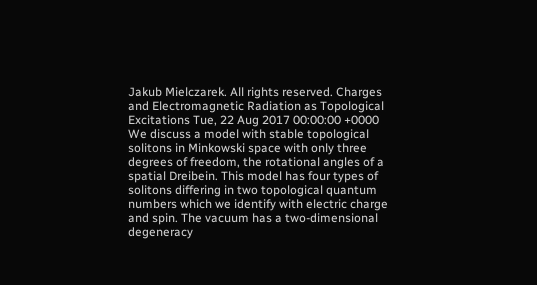Jakub Mielczarek. All rights reserved. Charges and Electromagnetic Radiation as Topological Excitations Tue, 22 Aug 2017 00:00:00 +0000 We discuss a model with stable topological solitons in Minkowski space with only three degrees of freedom, the rotational angles of a spatial Dreibein. This model has four types of solitons differing in two topological quantum numbers which we identify with electric charge and spin. The vacuum has a two-dimensional degeneracy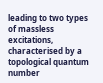leading to two types of massless excitations, characterised by a topological quantum number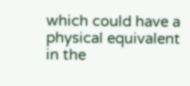which could have a physical equivalent in the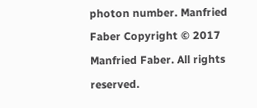photon number. Manfried Faber Copyright © 2017 Manfried Faber. All rights reserved.